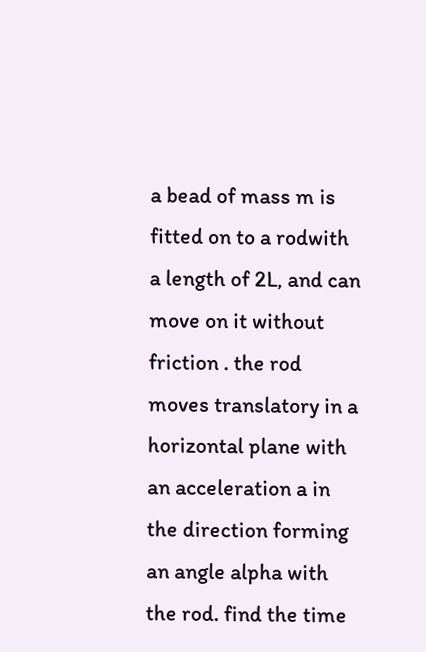a bead of mass m is fitted on to a rodwith a length of 2L, and can move on it without friction . the rod moves translatory in a horizontal plane with an acceleration a in the direction forming an angle alpha with the rod. find the time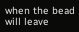when the bead will leave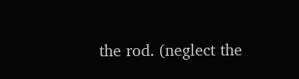the rod. (neglect the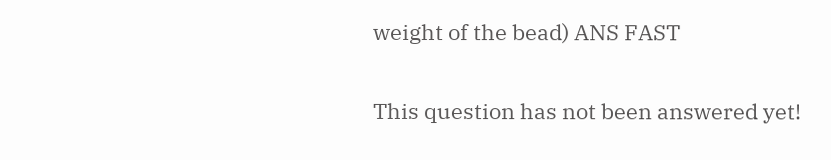weight of the bead) ANS FAST

This question has not been answered yet!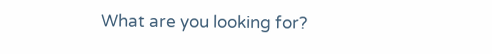What are you looking for?